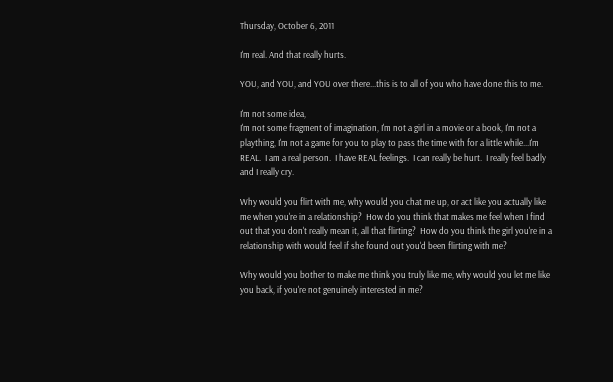Thursday, October 6, 2011

I'm real. And that really hurts.

YOU, and YOU, and YOU over there...this is to all of you who have done this to me.

I'm not some idea,
I'm not some fragment of imagination, I'm not a girl in a movie or a book, I'm not a plaything, I'm not a game for you to play to pass the time with for a little while...I'm REAL.  I am a real person.  I have REAL feelings.  I can really be hurt.  I really feel badly and I really cry.

Why would you flirt with me, why would you chat me up, or act like you actually like me when you're in a relationship?  How do you think that makes me feel when I find out that you don't really mean it, all that flirting?  How do you think the girl you're in a relationship with would feel if she found out you'd been flirting with me?

Why would you bother to make me think you truly like me, why would you let me like you back, if you're not genuinely interested in me?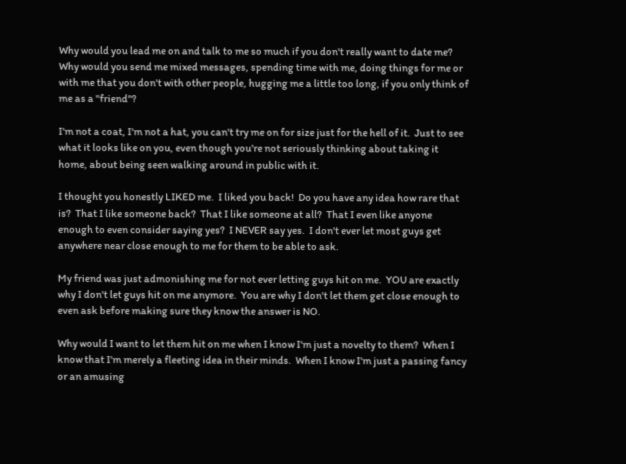Why would you lead me on and talk to me so much if you don't really want to date me?  Why would you send me mixed messages, spending time with me, doing things for me or with me that you don't with other people, hugging me a little too long, if you only think of me as a "friend"?

I'm not a coat, I'm not a hat, you can't try me on for size just for the hell of it.  Just to see what it looks like on you, even though you're not seriously thinking about taking it home, about being seen walking around in public with it.

I thought you honestly LIKED me.  I liked you back!  Do you have any idea how rare that is?  That I like someone back?  That I like someone at all?  That I even like anyone enough to even consider saying yes?  I NEVER say yes.  I don't ever let most guys get anywhere near close enough to me for them to be able to ask.

My friend was just admonishing me for not ever letting guys hit on me.  YOU are exactly why I don't let guys hit on me anymore.  You are why I don't let them get close enough to even ask before making sure they know the answer is NO.

Why would I want to let them hit on me when I know I'm just a novelty to them?  When I know that I'm merely a fleeting idea in their minds.  When I know I'm just a passing fancy or an amusing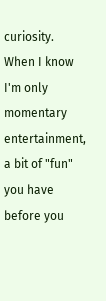curiosity.  When I know I'm only momentary entertainment, a bit of "fun" you have before you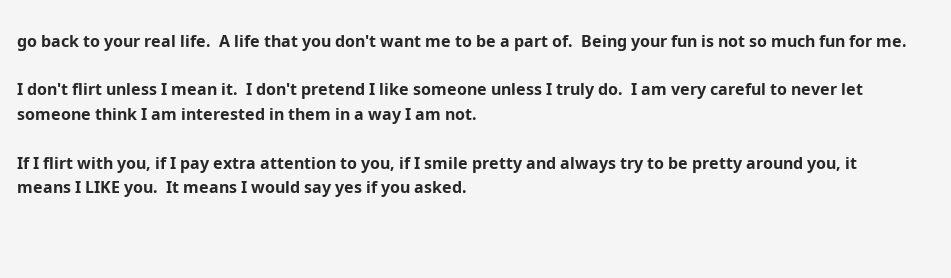go back to your real life.  A life that you don't want me to be a part of.  Being your fun is not so much fun for me.

I don't flirt unless I mean it.  I don't pretend I like someone unless I truly do.  I am very careful to never let someone think I am interested in them in a way I am not.

If I flirt with you, if I pay extra attention to you, if I smile pretty and always try to be pretty around you, it means I LIKE you.  It means I would say yes if you asked.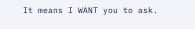It means I WANT you to ask.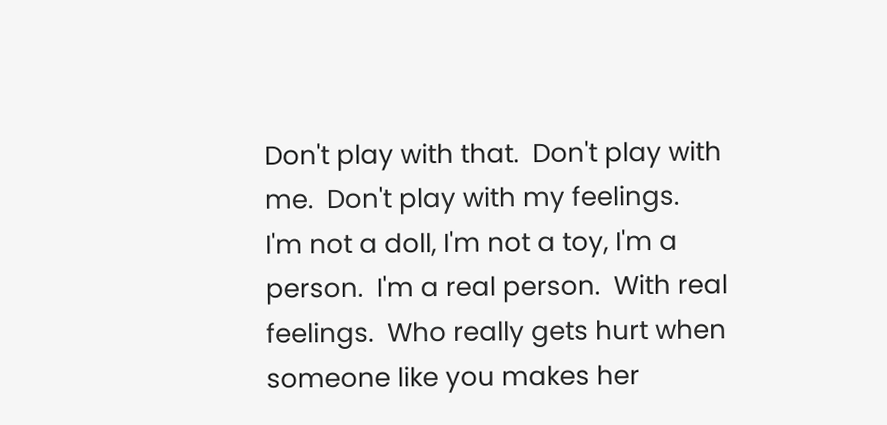Don't play with that.  Don't play with me.  Don't play with my feelings.  I'm not a doll, I'm not a toy, I'm a person.  I'm a real person.  With real feelings.  Who really gets hurt when someone like you makes her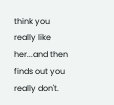think you really like her...and then finds out you really don't.